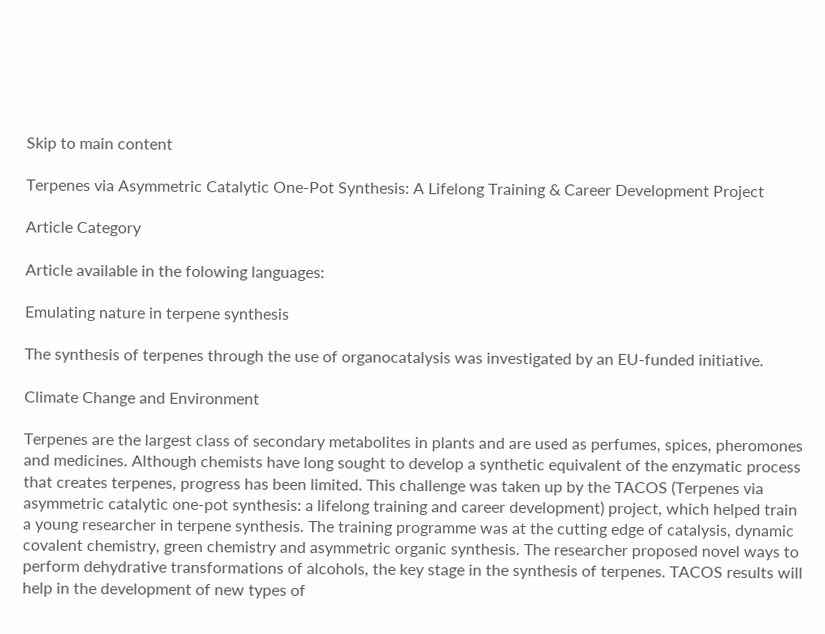Skip to main content

Terpenes via Asymmetric Catalytic One-Pot Synthesis: A Lifelong Training & Career Development Project

Article Category

Article available in the folowing languages:

Emulating nature in terpene synthesis

The synthesis of terpenes through the use of organocatalysis was investigated by an EU-funded initiative.

Climate Change and Environment

Terpenes are the largest class of secondary metabolites in plants and are used as perfumes, spices, pheromones and medicines. Although chemists have long sought to develop a synthetic equivalent of the enzymatic process that creates terpenes, progress has been limited. This challenge was taken up by the TACOS (Terpenes via asymmetric catalytic one-pot synthesis: a lifelong training and career development) project, which helped train a young researcher in terpene synthesis. The training programme was at the cutting edge of catalysis, dynamic covalent chemistry, green chemistry and asymmetric organic synthesis. The researcher proposed novel ways to perform dehydrative transformations of alcohols, the key stage in the synthesis of terpenes. TACOS results will help in the development of new types of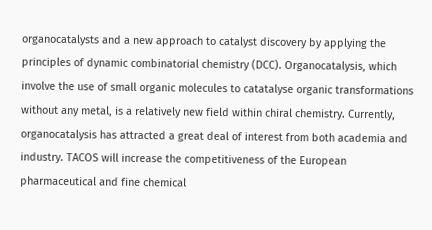organocatalysts and a new approach to catalyst discovery by applying the principles of dynamic combinatorial chemistry (DCC). Organocatalysis, which involve the use of small organic molecules to catatalyse organic transformations without any metal, is a relatively new field within chiral chemistry. Currently, organocatalysis has attracted a great deal of interest from both academia and industry. TACOS will increase the competitiveness of the European pharmaceutical and fine chemical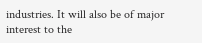industries. It will also be of major interest to the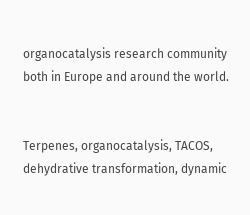organocatalysis research community both in Europe and around the world.


Terpenes, organocatalysis, TACOS, dehydrative transformation, dynamic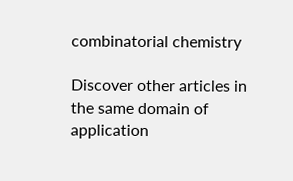combinatorial chemistry

Discover other articles in the same domain of application